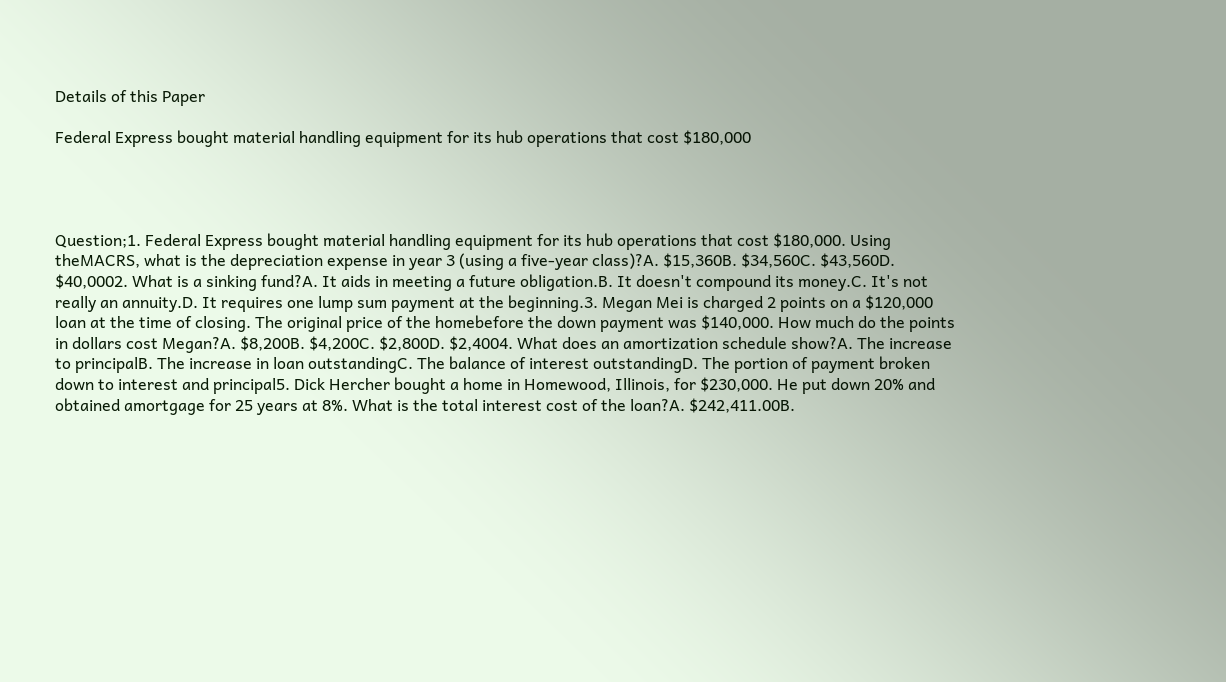Details of this Paper

Federal Express bought material handling equipment for its hub operations that cost $180,000




Question;1. Federal Express bought material handling equipment for its hub operations that cost $180,000. Using theMACRS, what is the depreciation expense in year 3 (using a five-year class)?A. $15,360B. $34,560C. $43,560D. $40,0002. What is a sinking fund?A. It aids in meeting a future obligation.B. It doesn't compound its money.C. It's not really an annuity.D. It requires one lump sum payment at the beginning.3. Megan Mei is charged 2 points on a $120,000 loan at the time of closing. The original price of the homebefore the down payment was $140,000. How much do the points in dollars cost Megan?A. $8,200B. $4,200C. $2,800D. $2,4004. What does an amortization schedule show?A. The increase to principalB. The increase in loan outstandingC. The balance of interest outstandingD. The portion of payment broken down to interest and principal5. Dick Hercher bought a home in Homewood, Illinois, for $230,000. He put down 20% and obtained amortgage for 25 years at 8%. What is the total interest cost of the loan?A. $242,411.00B.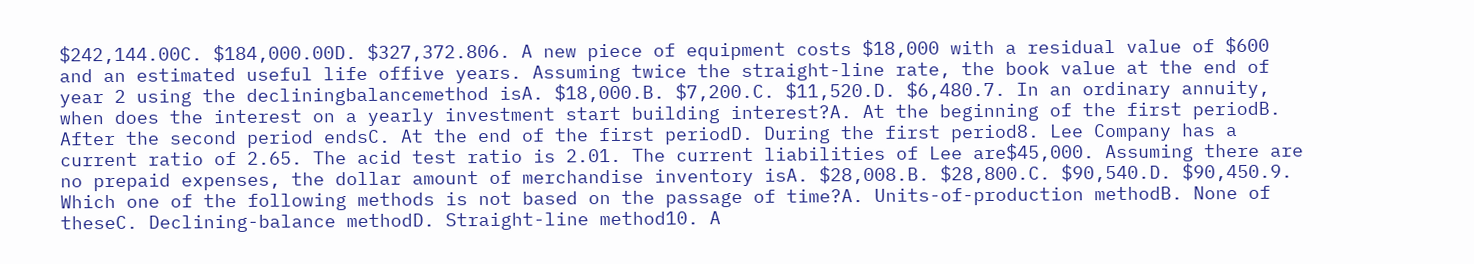$242,144.00C. $184,000.00D. $327,372.806. A new piece of equipment costs $18,000 with a residual value of $600 and an estimated useful life offive years. Assuming twice the straight-line rate, the book value at the end of year 2 using the decliningbalancemethod isA. $18,000.B. $7,200.C. $11,520.D. $6,480.7. In an ordinary annuity, when does the interest on a yearly investment start building interest?A. At the beginning of the first periodB. After the second period endsC. At the end of the first periodD. During the first period8. Lee Company has a current ratio of 2.65. The acid test ratio is 2.01. The current liabilities of Lee are$45,000. Assuming there are no prepaid expenses, the dollar amount of merchandise inventory isA. $28,008.B. $28,800.C. $90,540.D. $90,450.9. Which one of the following methods is not based on the passage of time?A. Units-of-production methodB. None of theseC. Declining-balance methodD. Straight-line method10. A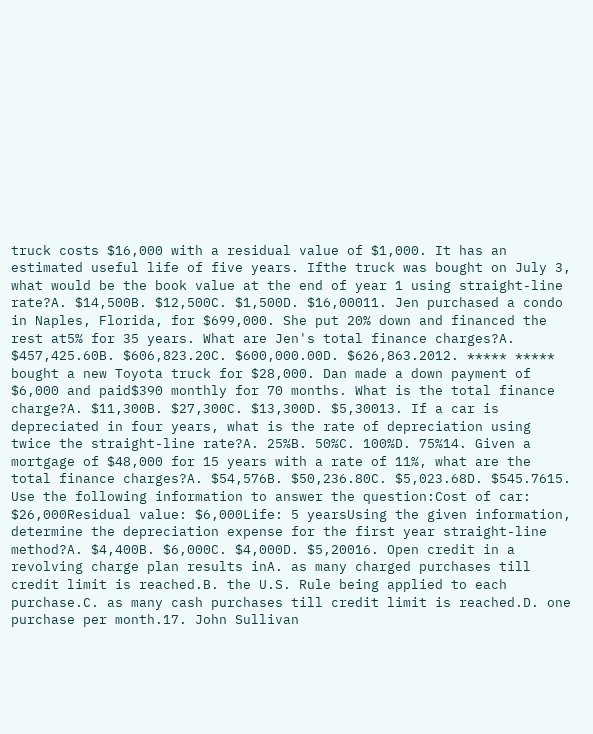truck costs $16,000 with a residual value of $1,000. It has an estimated useful life of five years. Ifthe truck was bought on July 3, what would be the book value at the end of year 1 using straight-line rate?A. $14,500B. $12,500C. $1,500D. $16,00011. Jen purchased a condo in Naples, Florida, for $699,000. She put 20% down and financed the rest at5% for 35 years. What are Jen's total finance charges?A. $457,425.60B. $606,823.20C. $600,000.00D. $626,863.2012. ***** ***** bought a new Toyota truck for $28,000. Dan made a down payment of $6,000 and paid$390 monthly for 70 months. What is the total finance charge?A. $11,300B. $27,300C. $13,300D. $5,30013. If a car is depreciated in four years, what is the rate of depreciation using twice the straight-line rate?A. 25%B. 50%C. 100%D. 75%14. Given a mortgage of $48,000 for 15 years with a rate of 11%, what are the total finance charges?A. $54,576B. $50,236.80C. $5,023.68D. $545.7615. Use the following information to answer the question:Cost of car: $26,000Residual value: $6,000Life: 5 yearsUsing the given information, determine the depreciation expense for the first year straight-line method?A. $4,400B. $6,000C. $4,000D. $5,20016. Open credit in a revolving charge plan results inA. as many charged purchases till credit limit is reached.B. the U.S. Rule being applied to each purchase.C. as many cash purchases till credit limit is reached.D. one purchase per month.17. John Sullivan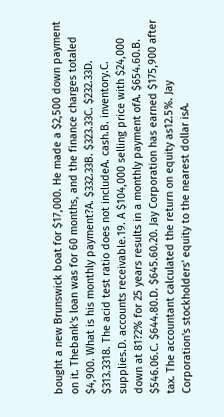bought a new Brunswick boat for $17,000. He made a $2,500 down payment on it. Thebank's loan was for 60 months, and the finance charges totaled $4,900. What is his monthly payment?A. $332.33B. $323.33C. $232.33D. $313.3318. The acid test ratio does not includeA. cash.B. inventory.C. supplies.D. accounts receivable.19. A $104,000 selling price with $24,000 down at 81?2% for 25 years results in a monthly payment ofA. $654.60.B. $546.06.C. $644.80.D. $645.60.20. Jay Corporation has earned $175,900 after tax. The accountant calculated the return on equity as12.5%. Jay Corporation's stockholders' equity to the nearest dollar isA.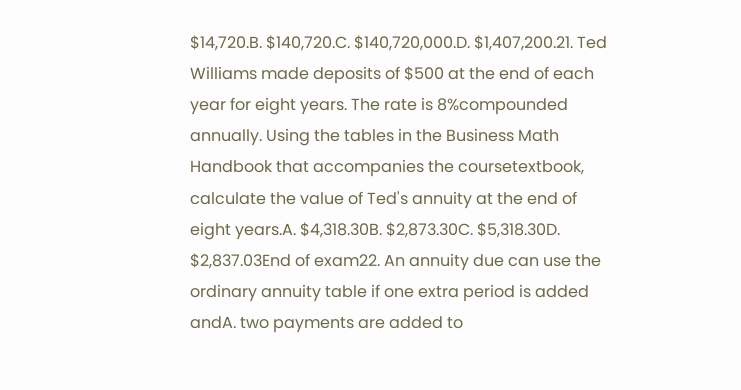$14,720.B. $140,720.C. $140,720,000.D. $1,407,200.21. Ted Williams made deposits of $500 at the end of each year for eight years. The rate is 8%compounded annually. Using the tables in the Business Math Handbook that accompanies the coursetextbook, calculate the value of Ted's annuity at the end of eight years.A. $4,318.30B. $2,873.30C. $5,318.30D. $2,837.03End of exam22. An annuity due can use the ordinary annuity table if one extra period is added andA. two payments are added to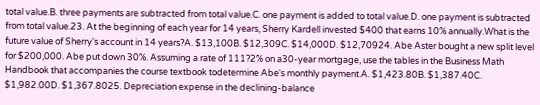total value.B. three payments are subtracted from total value.C. one payment is added to total value.D. one payment is subtracted from total value.23. At the beginning of each year for 14 years, Sherry Kardell invested $400 that earns 10% annually.What is the future value of Sherry's account in 14 years?A. $13,100B. $12,309C. $14,000D. $12,70924. Abe Aster bought a new split level for $200,000. Abe put down 30%. Assuming a rate of 111?2% on a30-year mortgage, use the tables in the Business Math Handbook that accompanies the course textbook todetermine Abe's monthly payment.A. $1,423.80B. $1,387.40C. $1,982.00D. $1,367.8025. Depreciation expense in the declining-balance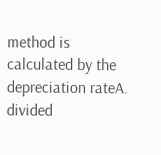method is calculated by the depreciation rateA. divided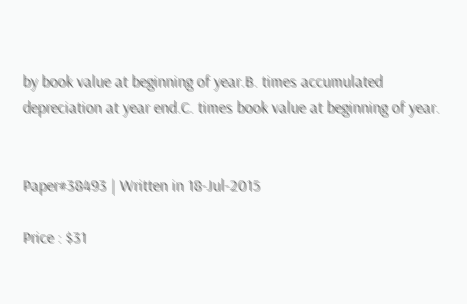by book value at beginning of year.B. times accumulated depreciation at year end.C. times book value at beginning of year.


Paper#38493 | Written in 18-Jul-2015

Price : $31